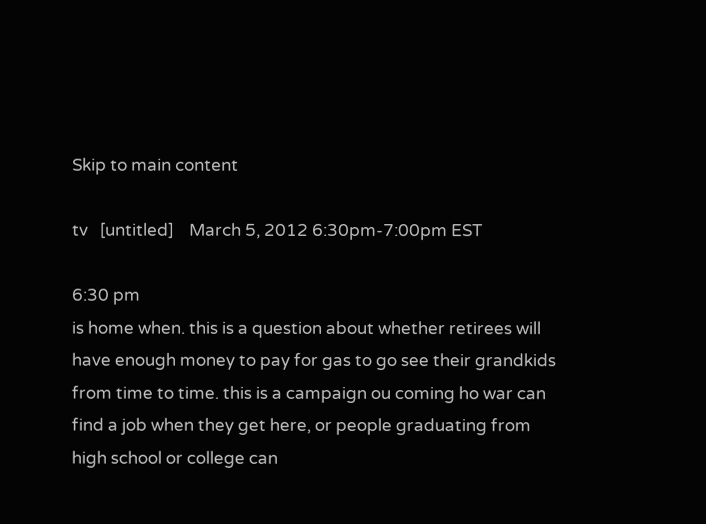Skip to main content

tv   [untitled]    March 5, 2012 6:30pm-7:00pm EST

6:30 pm
is home when. this is a question about whether retirees will have enough money to pay for gas to go see their grandkids from time to time. this is a campaign ou coming ho war can find a job when they get here, or people graduating from high school or college can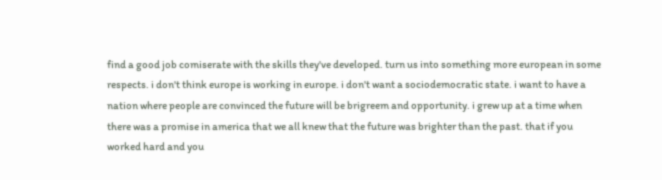find a good job comiserate with the skills they've developed. turn us into something more european in some respects. i don't think europe is working in europe. i don't want a sociodemocratic state. i want to have a nation where people are convinced the future will be brigreem and opportunity. i grew up at a time when there was a promise in america that we all knew that the future was brighter than the past. that if you worked hard and you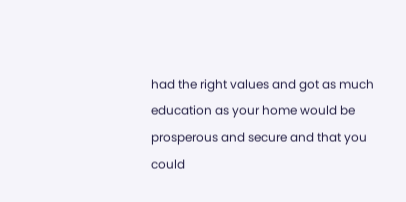had the right values and got as much education as your home would be prosperous and secure and that you could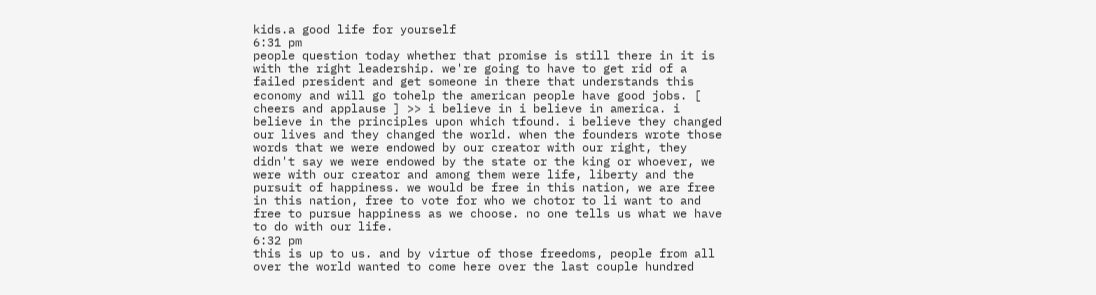kids.a good life for yourself
6:31 pm
people question today whether that promise is still there in it is with the right leadership. we're going to have to get rid of a failed president and get someone in there that understands this economy and will go tohelp the american people have good jobs. [ cheers and applause ] >> i believe in i believe in america. i believe in the principles upon which tfound. i believe they changed our lives and they changed the world. when the founders wrote those words that we were endowed by our creator with our right, they didn't say we were endowed by the state or the king or whoever, we were with our creator and among them were life, liberty and the pursuit of happiness. we would be free in this nation, we are free in this nation, free to vote for who we chotor to li want to and free to pursue happiness as we choose. no one tells us what we have to do with our life.
6:32 pm
this is up to us. and by virtue of those freedoms, people from all over the world wanted to come here over the last couple hundred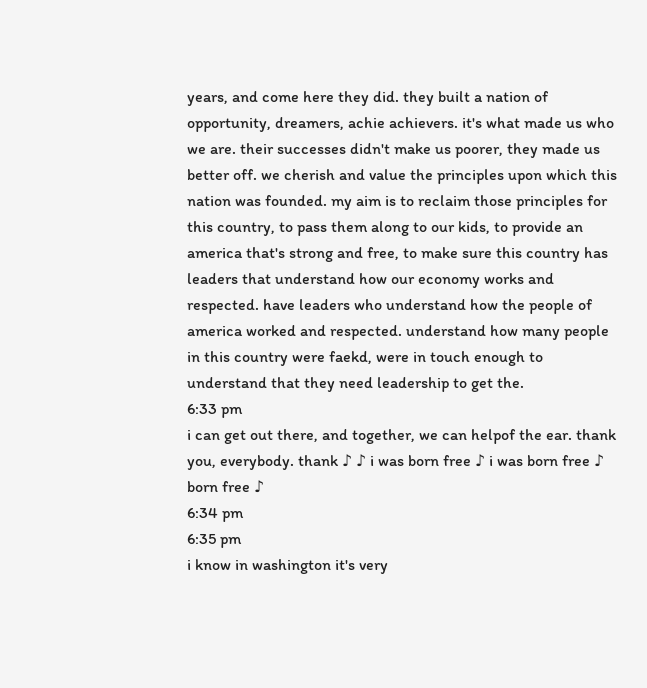years, and come here they did. they built a nation of opportunity, dreamers, achie achievers. it's what made us who we are. their successes didn't make us poorer, they made us better off. we cherish and value the principles upon which this nation was founded. my aim is to reclaim those principles for this country, to pass them along to our kids, to provide an america that's strong and free, to make sure this country has leaders that understand how our economy works and respected. have leaders who understand how the people of america worked and respected. understand how many people in this country were faekd, were in touch enough to understand that they need leadership to get the.
6:33 pm
i can get out there, and together, we can helpof the ear. thank you, everybody. thank ♪ ♪ i was born free ♪ i was born free ♪ born free ♪
6:34 pm
6:35 pm
i know in washington it's very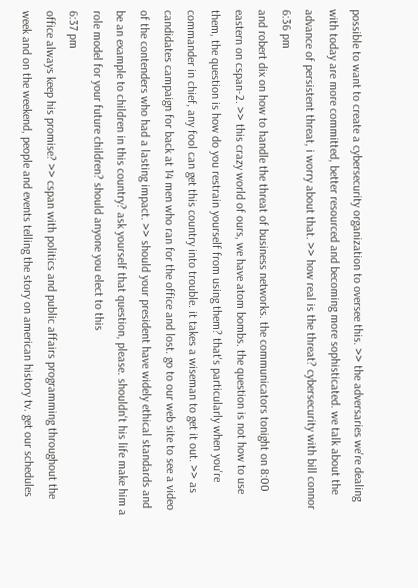possible to want to create a cybersecurity organization to oversee this. >> the adversaries we're dealing with today are more committed, better resourced and becoming more sophisticated. we talk about the advance of persistent threat, i worry about that. >> how real is the threat? cybersecurity with bill connor
6:36 pm
and robert dix on how to handle the threat of business networks. the communicators tonight on 8:00 eastern on cspan-2. >> this crazy world of ours, we have atom bombs. the question is not how to use them, the question is how do you restrain yourself from using them? that's particularly when you're commander in chief, any fool can get this country into trouble. it takes a wiseman to get it out. >> as candidates campaign for back at 14 men who ran for the office and lost. go to our web site to see a video of the contenders who had a lasting impact. >> should your president have widely ethical standards and be an example to children in this country? ask yourself that question, please. shouldn't his life make him a role model for your future children? should anyone you elect to this
6:37 pm
office always keep his promise? >> cspan with politics and public affairs programming throughout the week and on the weekend, people and events telling the story on american history tv. get our schedules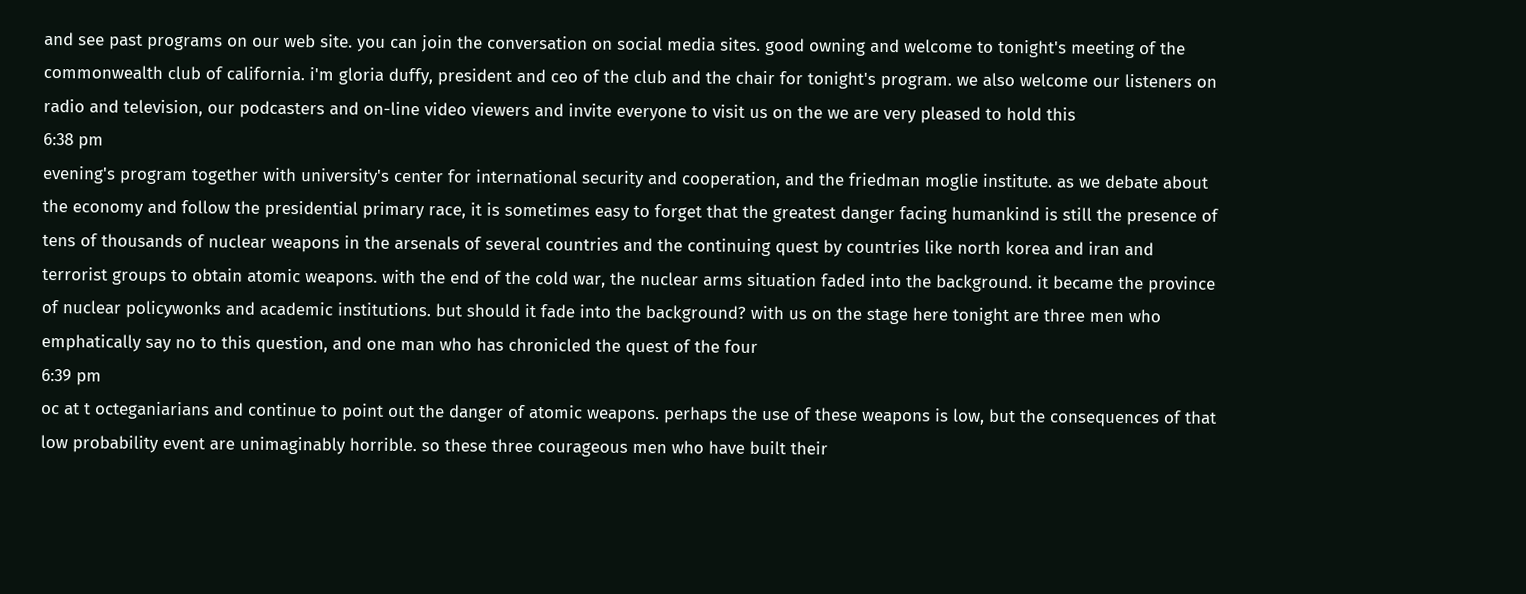and see past programs on our web site. you can join the conversation on social media sites. good owning and welcome to tonight's meeting of the commonwealth club of california. i'm gloria duffy, president and ceo of the club and the chair for tonight's program. we also welcome our listeners on radio and television, our podcasters and on-line video viewers and invite everyone to visit us on the we are very pleased to hold this
6:38 pm
evening's program together with university's center for international security and cooperation, and the friedman moglie institute. as we debate about the economy and follow the presidential primary race, it is sometimes easy to forget that the greatest danger facing humankind is still the presence of tens of thousands of nuclear weapons in the arsenals of several countries and the continuing quest by countries like north korea and iran and terrorist groups to obtain atomic weapons. with the end of the cold war, the nuclear arms situation faded into the background. it became the province of nuclear policywonks and academic institutions. but should it fade into the background? with us on the stage here tonight are three men who emphatically say no to this question, and one man who has chronicled the quest of the four
6:39 pm
oc at t octeganiarians and continue to point out the danger of atomic weapons. perhaps the use of these weapons is low, but the consequences of that low probability event are unimaginably horrible. so these three courageous men who have built their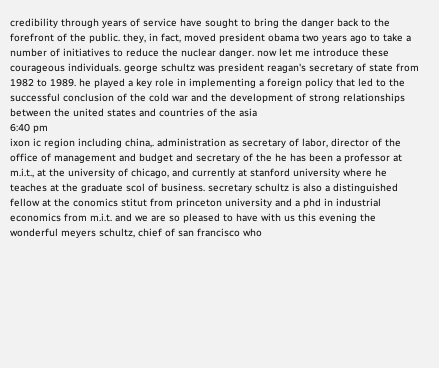credibility through years of service have sought to bring the danger back to the forefront of the public. they, in fact, moved president obama two years ago to take a number of initiatives to reduce the nuclear danger. now let me introduce these courageous individuals. george schultz was president reagan's secretary of state from 1982 to 1989. he played a key role in implementing a foreign policy that led to the successful conclusion of the cold war and the development of strong relationships between the united states and countries of the asia
6:40 pm
ixon ic region including china,. administration as secretary of labor, director of the office of management and budget and secretary of the he has been a professor at m.i.t., at the university of chicago, and currently at stanford university where he teaches at the graduate scol of business. secretary schultz is also a distinguished fellow at the conomics stitut from princeton university and a phd in industrial economics from m.i.t. and we are so pleased to have with us this evening the wonderful meyers schultz, chief of san francisco who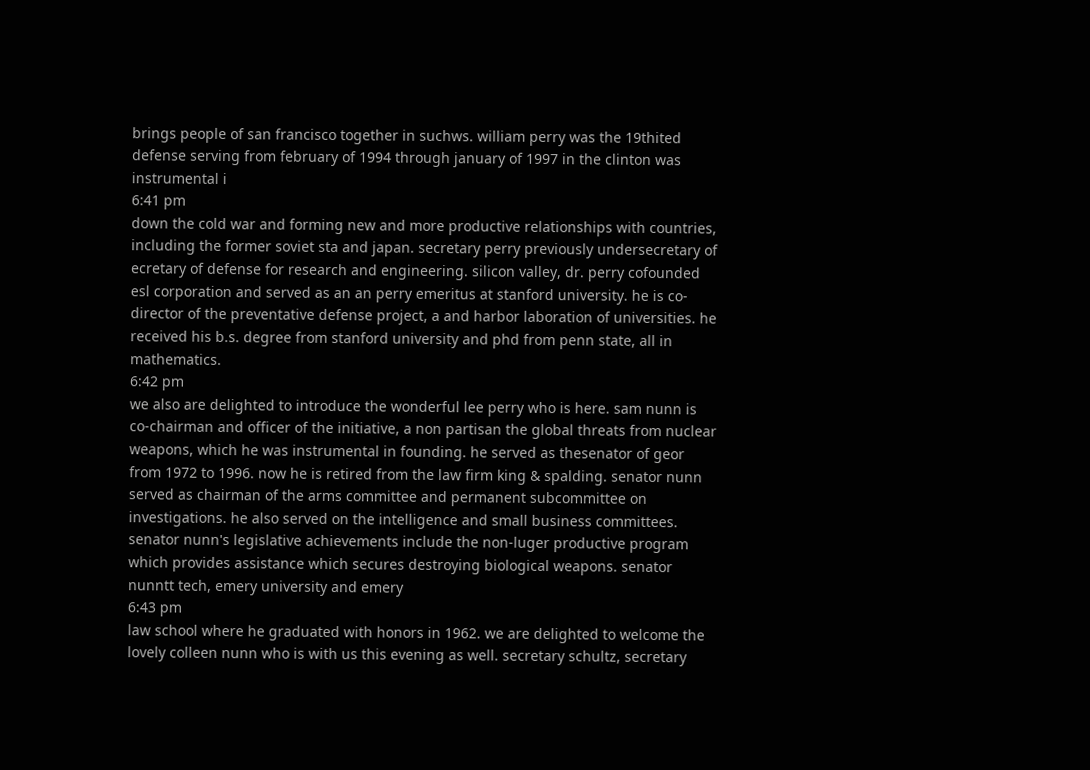brings people of san francisco together in suchws. william perry was the 19thited defense serving from february of 1994 through january of 1997 in the clinton was instrumental i
6:41 pm
down the cold war and forming new and more productive relationships with countries, including the former soviet sta and japan. secretary perry previously undersecretary of ecretary of defense for research and engineering. silicon valley, dr. perry cofounded esl corporation and served as an an perry emeritus at stanford university. he is co-director of the preventative defense project, a and harbor laboration of universities. he received his b.s. degree from stanford university and phd from penn state, all in mathematics.
6:42 pm
we also are delighted to introduce the wonderful lee perry who is here. sam nunn is co-chairman and officer of the initiative, a non partisan the global threats from nuclear weapons, which he was instrumental in founding. he served as thesenator of geor from 1972 to 1996. now he is retired from the law firm king & spalding. senator nunn served as chairman of the arms committee and permanent subcommittee on investigations. he also served on the intelligence and small business committees. senator nunn's legislative achievements include the non-luger productive program which provides assistance which secures destroying biological weapons. senator nunntt tech, emery university and emery
6:43 pm
law school where he graduated with honors in 1962. we are delighted to welcome the lovely colleen nunn who is with us this evening as well. secretary schultz, secretary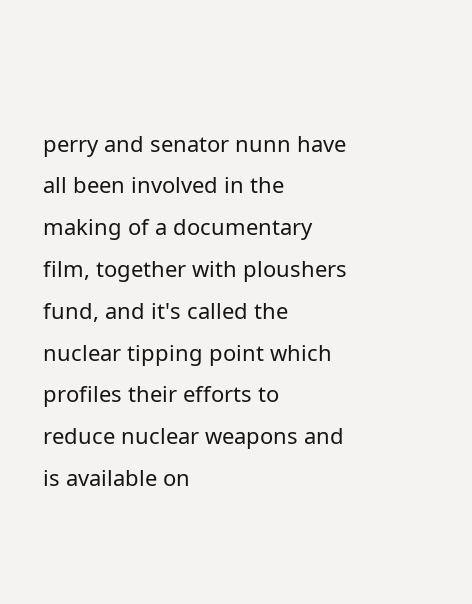perry and senator nunn have all been involved in the making of a documentary film, together with ploushers fund, and it's called the nuclear tipping point which profiles their efforts to reduce nuclear weapons and is available on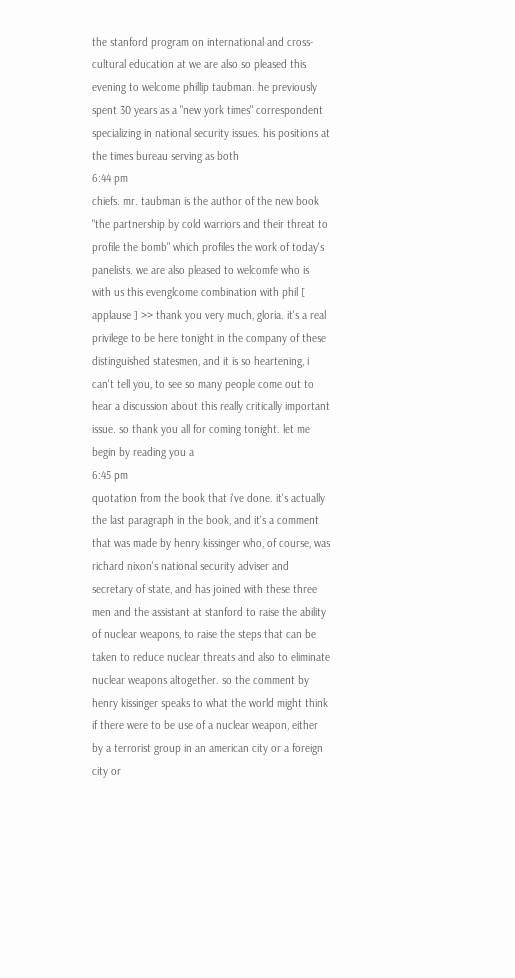the stanford program on international and cross-cultural education at we are also so pleased this evening to welcome phillip taubman. he previously spent 30 years as a "new york times" correspondent specializing in national security issues. his positions at the times bureau serving as both
6:44 pm
chiefs. mr. taubman is the author of the new book "the partnership by cold warriors and their threat to profile the bomb" which profiles the work of today's panelists. we are also pleased to welcomfe who is with us this evenglcome combination with phil [ applause ] >> thank you very much, gloria. it's a real privilege to be here tonight in the company of these distinguished statesmen, and it is so heartening, i can't tell you, to see so many people come out to hear a discussion about this really critically important issue. so thank you all for coming tonight. let me begin by reading you a
6:45 pm
quotation from the book that i've done. it's actually the last paragraph in the book, and it's a comment that was made by henry kissinger who, of course, was richard nixon's national security adviser and secretary of state, and has joined with these three men and the assistant at stanford to raise the ability of nuclear weapons, to raise the steps that can be taken to reduce nuclear threats and also to eliminate nuclear weapons altogether. so the comment by henry kissinger speaks to what the world might think if there were to be use of a nuclear weapon, either by a terrorist group in an american city or a foreign city or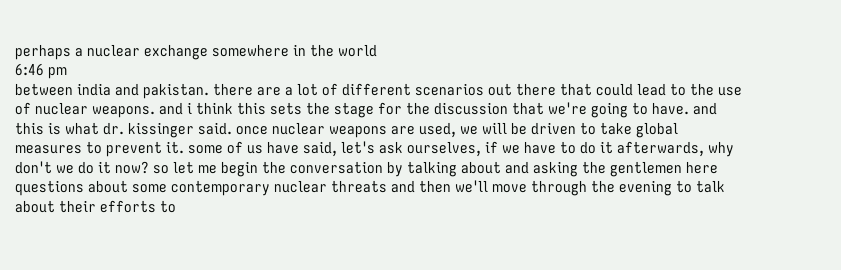perhaps a nuclear exchange somewhere in the world
6:46 pm
between india and pakistan. there are a lot of different scenarios out there that could lead to the use of nuclear weapons. and i think this sets the stage for the discussion that we're going to have. and this is what dr. kissinger said. once nuclear weapons are used, we will be driven to take global measures to prevent it. some of us have said, let's ask ourselves, if we have to do it afterwards, why don't we do it now? so let me begin the conversation by talking about and asking the gentlemen here questions about some contemporary nuclear threats and then we'll move through the evening to talk about their efforts to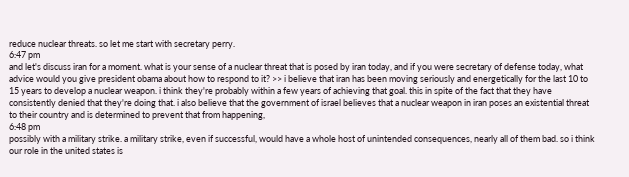reduce nuclear threats. so let me start with secretary perry.
6:47 pm
and let's discuss iran for a moment. what is your sense of a nuclear threat that is posed by iran today, and if you were secretary of defense today, what advice would you give president obama about how to respond to it? >> i believe that iran has been moving seriously and energetically for the last 10 to 15 years to develop a nuclear weapon. i think they're probably within a few years of achieving that goal. this in spite of the fact that they have consistently denied that they're doing that. i also believe that the government of israel believes that a nuclear weapon in iran poses an existential threat to their country and is determined to prevent that from happening,
6:48 pm
possibly with a military strike. a military strike, even if successful, would have a whole host of unintended consequences, nearly all of them bad. so i think our role in the united states is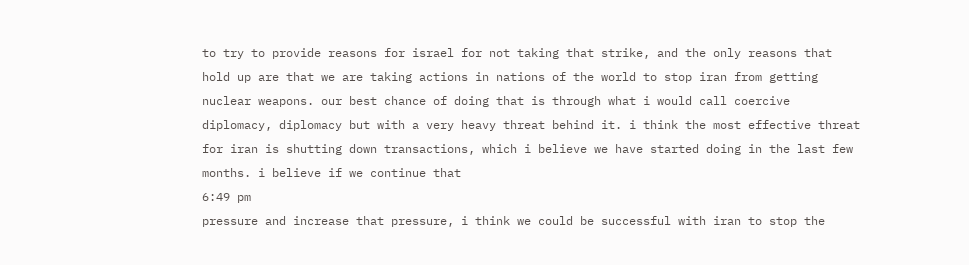to try to provide reasons for israel for not taking that strike, and the only reasons that hold up are that we are taking actions in nations of the world to stop iran from getting nuclear weapons. our best chance of doing that is through what i would call coercive diplomacy, diplomacy but with a very heavy threat behind it. i think the most effective threat for iran is shutting down transactions, which i believe we have started doing in the last few months. i believe if we continue that
6:49 pm
pressure and increase that pressure, i think we could be successful with iran to stop the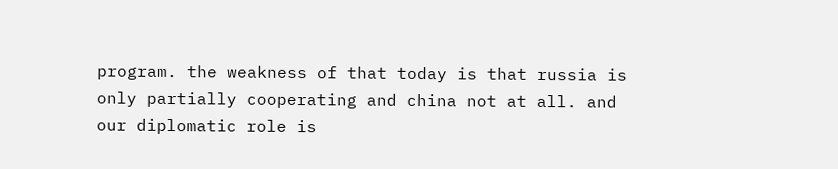program. the weakness of that today is that russia is only partially cooperating and china not at all. and our diplomatic role is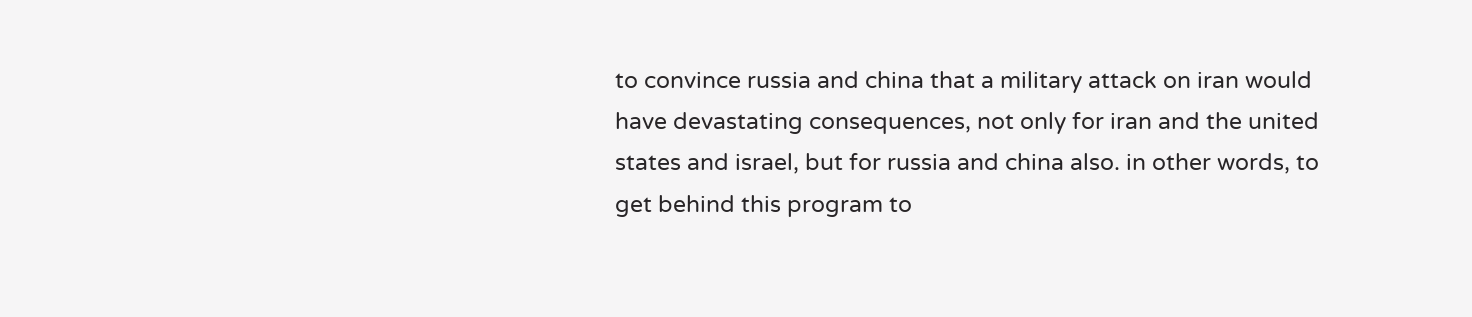to convince russia and china that a military attack on iran would have devastating consequences, not only for iran and the united states and israel, but for russia and china also. in other words, to get behind this program to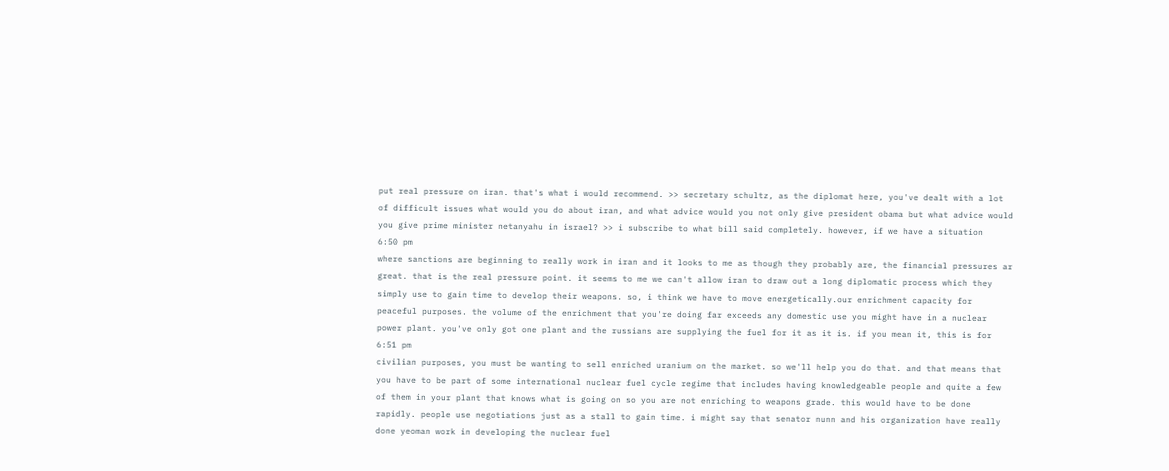put real pressure on iran. that's what i would recommend. >> secretary schultz, as the diplomat here, you've dealt with a lot of difficult issues what would you do about iran, and what advice would you not only give president obama but what advice would you give prime minister netanyahu in israel? >> i subscribe to what bill said completely. however, if we have a situation
6:50 pm
where sanctions are beginning to really work in iran and it looks to me as though they probably are, the financial pressures ar great. that is the real pressure point. it seems to me we can't allow iran to draw out a long diplomatic process which they simply use to gain time to develop their weapons. so, i think we have to move energetically.our enrichment capacity for peaceful purposes. the volume of the enrichment that you're doing far exceeds any domestic use you might have in a nuclear power plant. you've only got one plant and the russians are supplying the fuel for it as it is. if you mean it, this is for
6:51 pm
civilian purposes, you must be wanting to sell enriched uranium on the market. so we'll help you do that. and that means that you have to be part of some international nuclear fuel cycle regime that includes having knowledgeable people and quite a few of them in your plant that knows what is going on so you are not enriching to weapons grade. this would have to be done rapidly. people use negotiations just as a stall to gain time. i might say that senator nunn and his organization have really done yeoman work in developing the nuclear fuel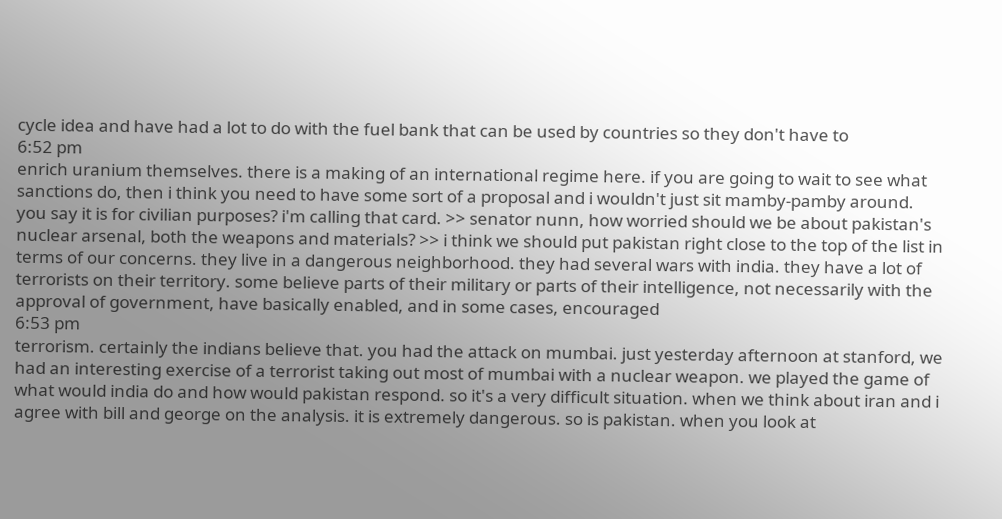cycle idea and have had a lot to do with the fuel bank that can be used by countries so they don't have to
6:52 pm
enrich uranium themselves. there is a making of an international regime here. if you are going to wait to see what sanctions do, then i think you need to have some sort of a proposal and i wouldn't just sit mamby-pamby around. you say it is for civilian purposes? i'm calling that card. >> senator nunn, how worried should we be about pakistan's nuclear arsenal, both the weapons and materials? >> i think we should put pakistan right close to the top of the list in terms of our concerns. they live in a dangerous neighborhood. they had several wars with india. they have a lot of terrorists on their territory. some believe parts of their military or parts of their intelligence, not necessarily with the approval of government, have basically enabled, and in some cases, encouraged
6:53 pm
terrorism. certainly the indians believe that. you had the attack on mumbai. just yesterday afternoon at stanford, we had an interesting exercise of a terrorist taking out most of mumbai with a nuclear weapon. we played the game of what would india do and how would pakistan respond. so it's a very difficult situation. when we think about iran and i agree with bill and george on the analysis. it is extremely dangerous. so is pakistan. when you look at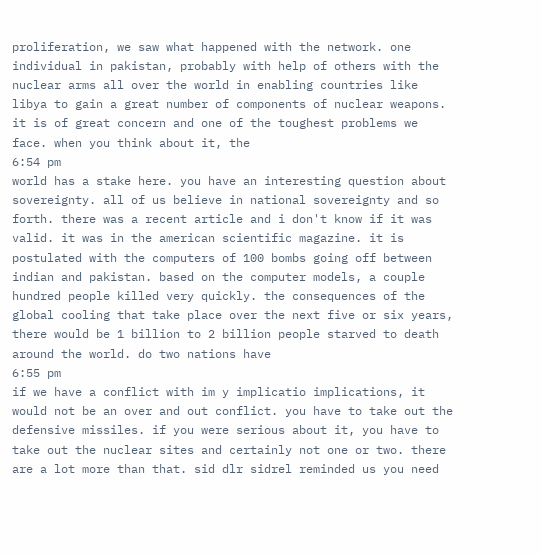proliferation, we saw what happened with the network. one individual in pakistan, probably with help of others with the nuclear arms all over the world in enabling countries like libya to gain a great number of components of nuclear weapons. it is of great concern and one of the toughest problems we face. when you think about it, the
6:54 pm
world has a stake here. you have an interesting question about sovereignty. all of us believe in national sovereignty and so forth. there was a recent article and i don't know if it was valid. it was in the american scientific magazine. it is postulated with the computers of 100 bombs going off between indian and pakistan. based on the computer models, a couple hundred people killed very quickly. the consequences of the global cooling that take place over the next five or six years, there would be 1 billion to 2 billion people starved to death around the world. do two nations have
6:55 pm
if we have a conflict with im y implicatio implications, it would not be an over and out conflict. you have to take out the defensive missiles. if you were serious about it, you have to take out the nuclear sites and certainly not one or two. there are a lot more than that. sid dlr sidrel reminded us you need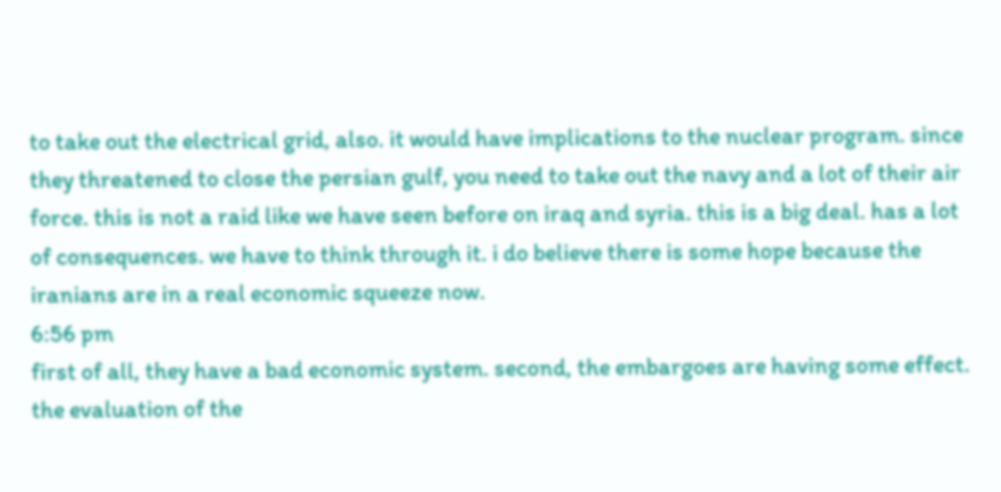to take out the electrical grid, also. it would have implications to the nuclear program. since they threatened to close the persian gulf, you need to take out the navy and a lot of their air force. this is not a raid like we have seen before on iraq and syria. this is a big deal. has a lot of consequences. we have to think through it. i do believe there is some hope because the iranians are in a real economic squeeze now.
6:56 pm
first of all, they have a bad economic system. second, the embargoes are having some effect. the evaluation of the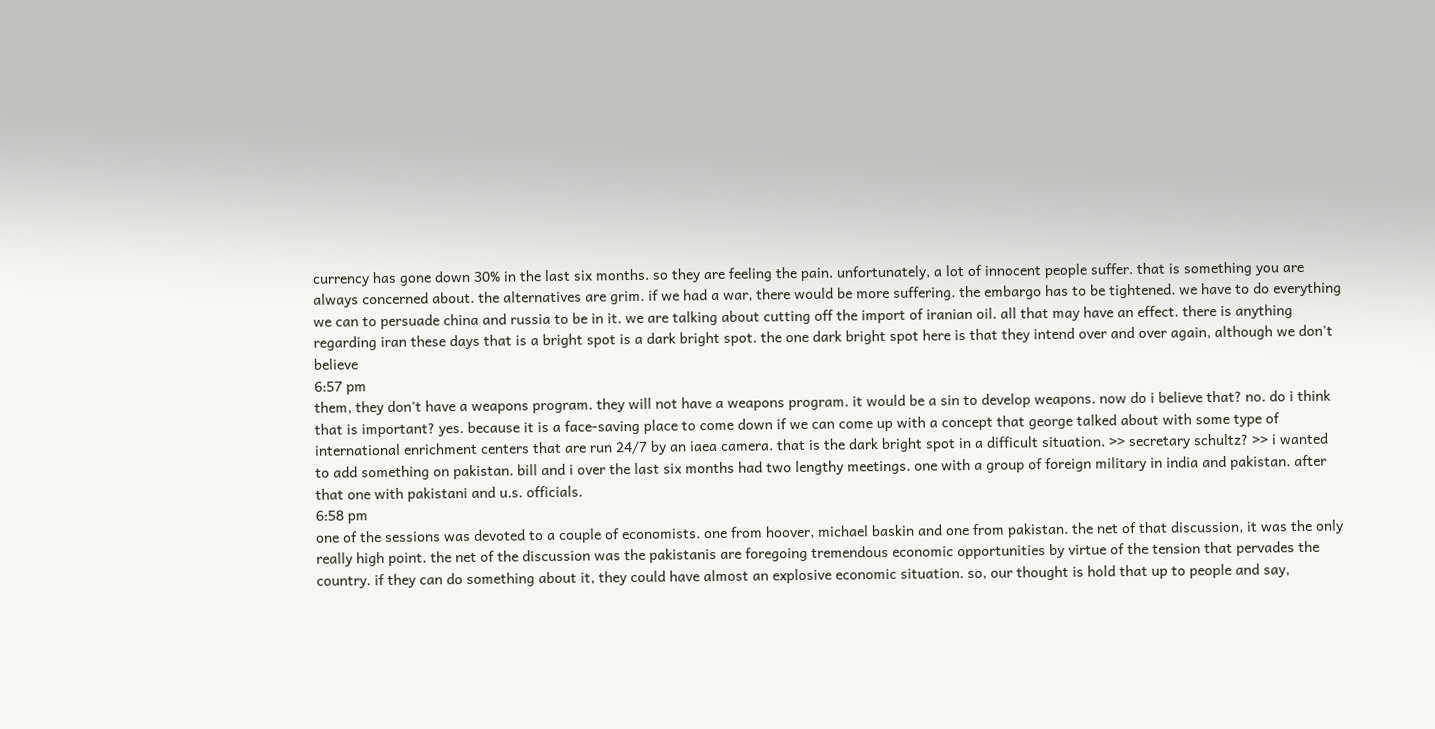currency has gone down 30% in the last six months. so they are feeling the pain. unfortunately, a lot of innocent people suffer. that is something you are always concerned about. the alternatives are grim. if we had a war, there would be more suffering. the embargo has to be tightened. we have to do everything we can to persuade china and russia to be in it. we are talking about cutting off the import of iranian oil. all that may have an effect. there is anything regarding iran these days that is a bright spot is a dark bright spot. the one dark bright spot here is that they intend over and over again, although we don't believe
6:57 pm
them, they don't have a weapons program. they will not have a weapons program. it would be a sin to develop weapons. now do i believe that? no. do i think that is important? yes. because it is a face-saving place to come down if we can come up with a concept that george talked about with some type of international enrichment centers that are run 24/7 by an iaea camera. that is the dark bright spot in a difficult situation. >> secretary schultz? >> i wanted to add something on pakistan. bill and i over the last six months had two lengthy meetings. one with a group of foreign military in india and pakistan. after that one with pakistani and u.s. officials.
6:58 pm
one of the sessions was devoted to a couple of economists. one from hoover, michael baskin and one from pakistan. the net of that discussion, it was the only really high point. the net of the discussion was the pakistanis are foregoing tremendous economic opportunities by virtue of the tension that pervades the country. if they can do something about it, they could have almost an explosive economic situation. so, our thought is hold that up to people and say,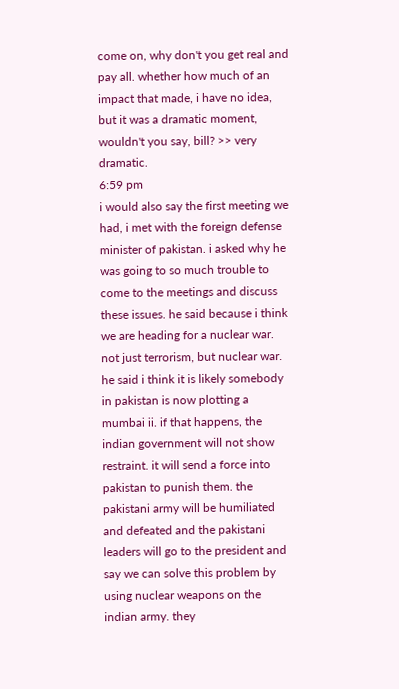come on, why don't you get real and pay all. whether how much of an impact that made, i have no idea, but it was a dramatic moment, wouldn't you say, bill? >> very dramatic.
6:59 pm
i would also say the first meeting we had, i met with the foreign defense minister of pakistan. i asked why he was going to so much trouble to come to the meetings and discuss these issues. he said because i think we are heading for a nuclear war. not just terrorism, but nuclear war. he said i think it is likely somebody in pakistan is now plotting a mumbai ii. if that happens, the indian government will not show restraint. it will send a force into pakistan to punish them. the pakistani army will be humiliated and defeated and the pakistani leaders will go to the president and say we can solve this problem by using nuclear weapons on the indian army. they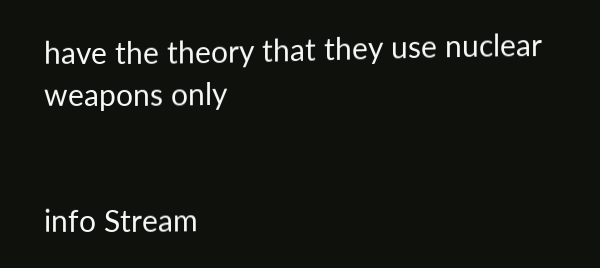have the theory that they use nuclear weapons only


info Stream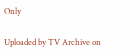Only

Uploaded by TV Archive on